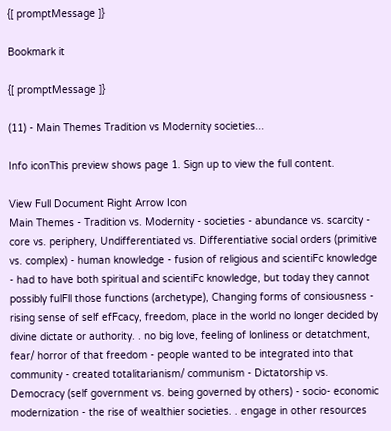{[ promptMessage ]}

Bookmark it

{[ promptMessage ]}

(11) - Main Themes Tradition vs Modernity societies...

Info iconThis preview shows page 1. Sign up to view the full content.

View Full Document Right Arrow Icon
Main Themes - Tradition vs. Modernity - societies - abundance vs. scarcity - core vs. periphery, Undifferentiated vs. Differentiative social orders (primitive vs. complex) - human knowledge - fusion of religious and scientiFc knowledge - had to have both spiritual and scientiFc knowledge, but today they cannot possibly fulFll those functions (archetype), Changing forms of consiousness - rising sense of self efFcacy, freedom, place in the world no longer decided by divine dictate or authority. . no big love, feeling of lonliness or detatchment, fear/ horror of that freedom - people wanted to be integrated into that community - created totalitarianism/ communism - Dictatorship vs. Democracy (self government vs. being governed by others) - socio- economic modernization - the rise of wealthier societies. . engage in other resources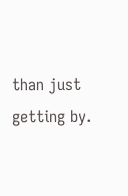than just getting by.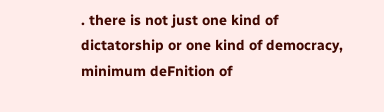. there is not just one kind of dictatorship or one kind of democracy, minimum deFnition of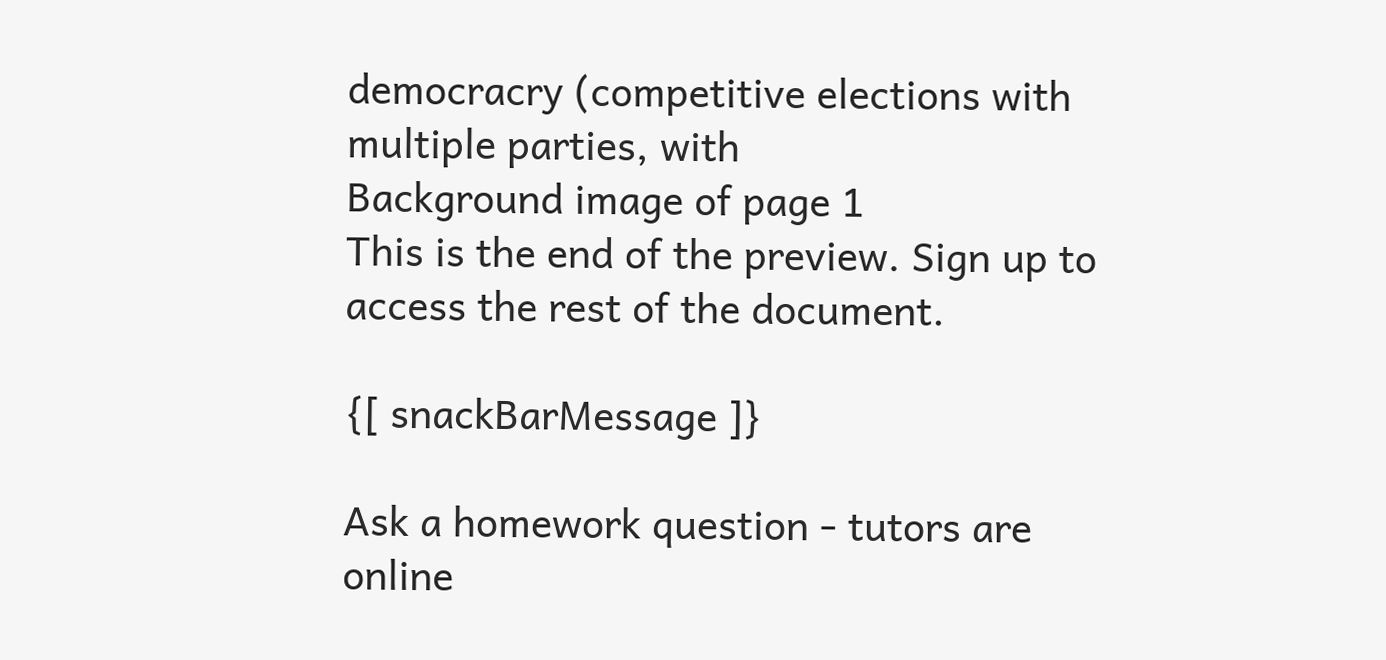democracry (competitive elections with multiple parties, with
Background image of page 1
This is the end of the preview. Sign up to access the rest of the document.

{[ snackBarMessage ]}

Ask a homework question - tutors are online